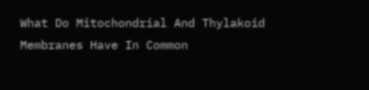What Do Mitochondrial And Thylakoid Membranes Have In Common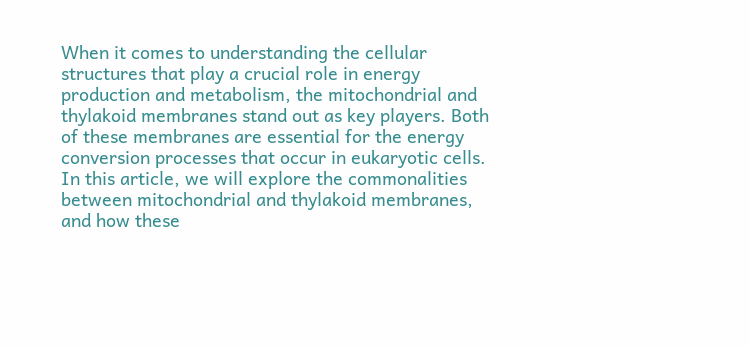When it comes to understanding the cellular structures that play a crucial role in energy production and metabolism, the mitochondrial and thylakoid membranes stand out as key players. Both of these membranes are essential for the energy conversion processes that occur in eukaryotic cells. In this article, we will explore the commonalities between mitochondrial and thylakoid membranes, and how these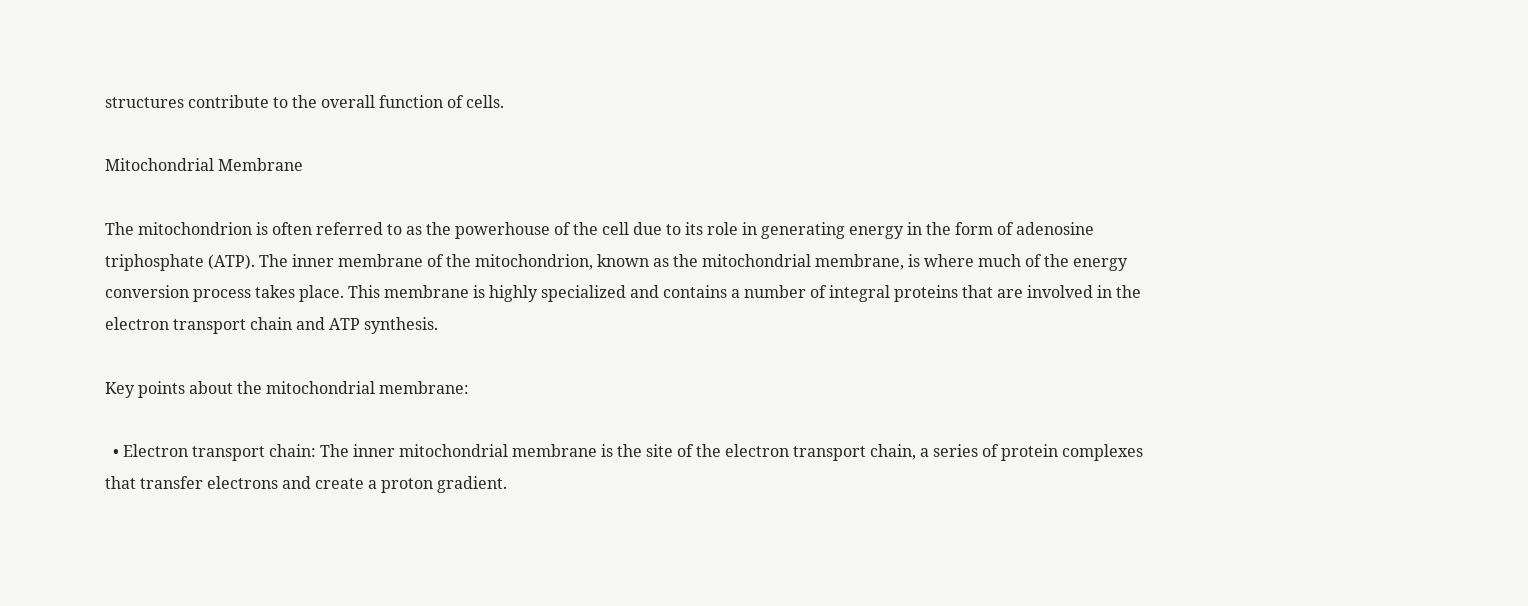structures contribute to the overall function of cells.

Mitochondrial Membrane

The mitochondrion is often referred to as the powerhouse of the cell due to its role in generating energy in the form of adenosine triphosphate (ATP). The inner membrane of the mitochondrion, known as the mitochondrial membrane, is where much of the energy conversion process takes place. This membrane is highly specialized and contains a number of integral proteins that are involved in the electron transport chain and ATP synthesis.

Key points about the mitochondrial membrane:

  • Electron transport chain: The inner mitochondrial membrane is the site of the electron transport chain, a series of protein complexes that transfer electrons and create a proton gradient.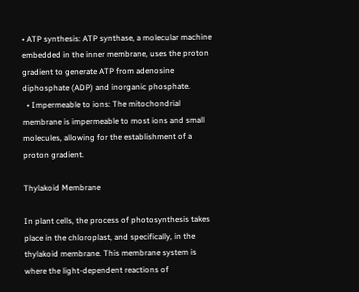• ATP synthesis: ATP synthase, a molecular machine embedded in the inner membrane, uses the proton gradient to generate ATP from adenosine diphosphate (ADP) and inorganic phosphate.
  • Impermeable to ions: The mitochondrial membrane is impermeable to most ions and small molecules, allowing for the establishment of a proton gradient.

Thylakoid Membrane

In plant cells, the process of photosynthesis takes place in the chloroplast, and specifically, in the thylakoid membrane. This membrane system is where the light-dependent reactions of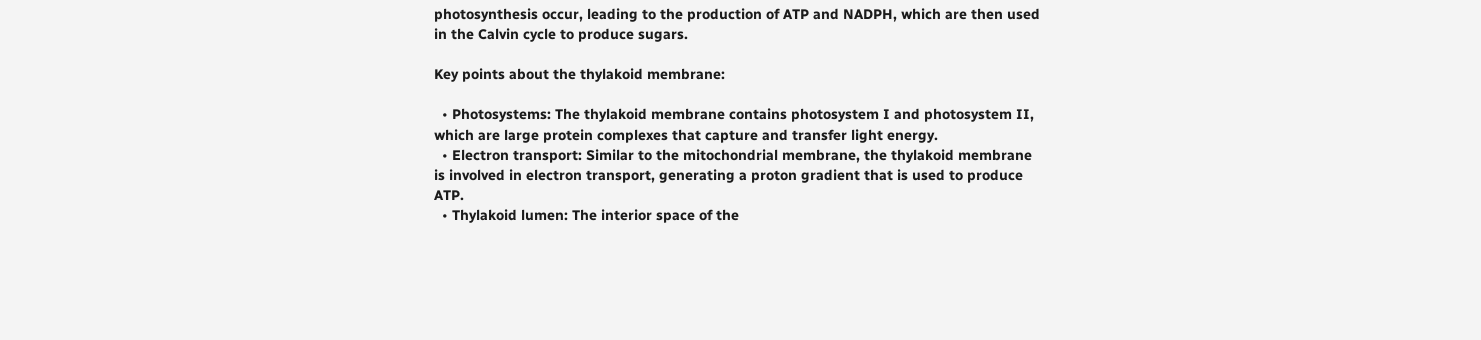photosynthesis occur, leading to the production of ATP and NADPH, which are then used in the Calvin cycle to produce sugars.

Key points about the thylakoid membrane:

  • Photosystems: The thylakoid membrane contains photosystem I and photosystem II, which are large protein complexes that capture and transfer light energy.
  • Electron transport: Similar to the mitochondrial membrane, the thylakoid membrane is involved in electron transport, generating a proton gradient that is used to produce ATP.
  • Thylakoid lumen: The interior space of the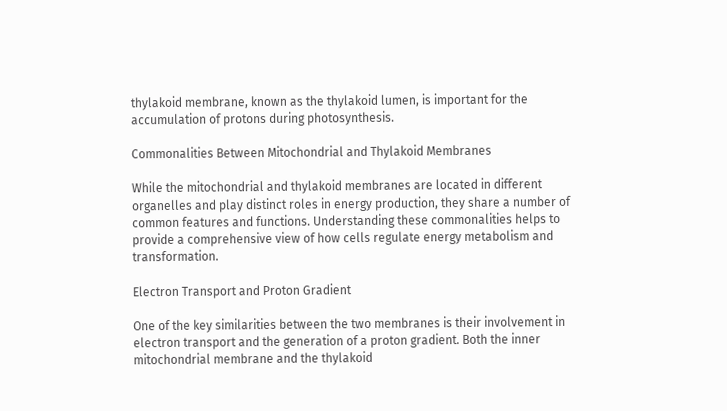thylakoid membrane, known as the thylakoid lumen, is important for the accumulation of protons during photosynthesis.

Commonalities Between Mitochondrial and Thylakoid Membranes

While the mitochondrial and thylakoid membranes are located in different organelles and play distinct roles in energy production, they share a number of common features and functions. Understanding these commonalities helps to provide a comprehensive view of how cells regulate energy metabolism and transformation.

Electron Transport and Proton Gradient

One of the key similarities between the two membranes is their involvement in electron transport and the generation of a proton gradient. Both the inner mitochondrial membrane and the thylakoid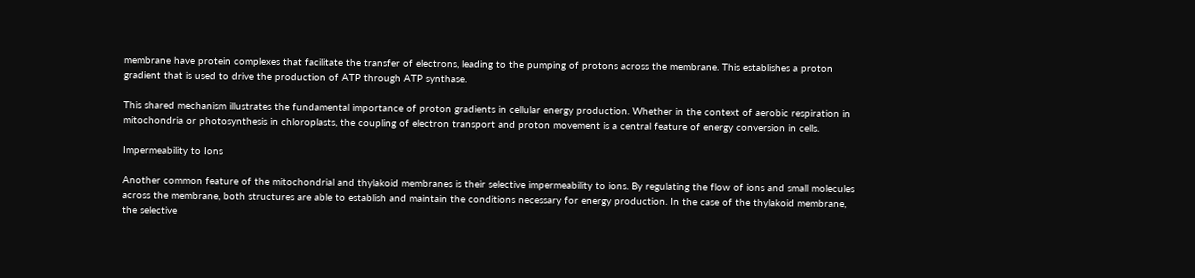membrane have protein complexes that facilitate the transfer of electrons, leading to the pumping of protons across the membrane. This establishes a proton gradient that is used to drive the production of ATP through ATP synthase.

This shared mechanism illustrates the fundamental importance of proton gradients in cellular energy production. Whether in the context of aerobic respiration in mitochondria or photosynthesis in chloroplasts, the coupling of electron transport and proton movement is a central feature of energy conversion in cells.

Impermeability to Ions

Another common feature of the mitochondrial and thylakoid membranes is their selective impermeability to ions. By regulating the flow of ions and small molecules across the membrane, both structures are able to establish and maintain the conditions necessary for energy production. In the case of the thylakoid membrane, the selective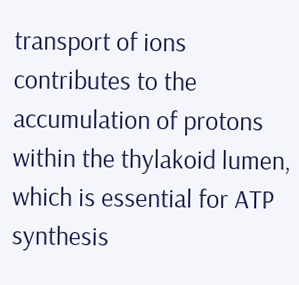transport of ions contributes to the accumulation of protons within the thylakoid lumen, which is essential for ATP synthesis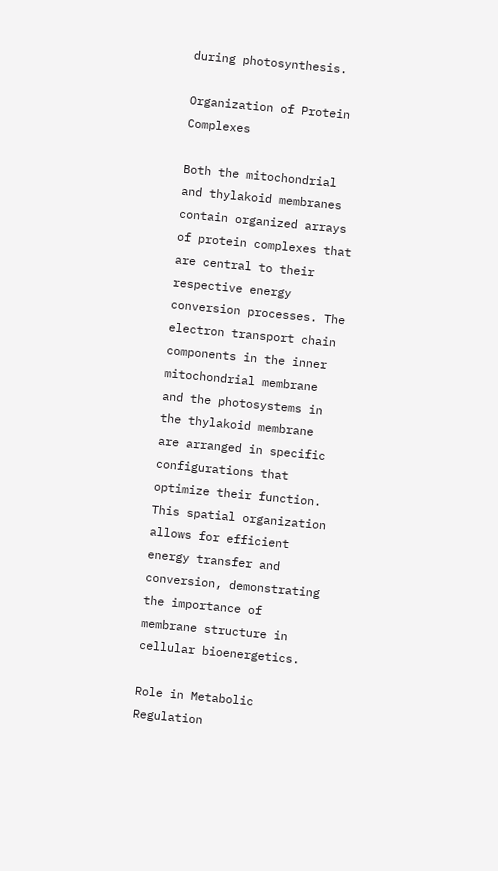during photosynthesis.

Organization of Protein Complexes

Both the mitochondrial and thylakoid membranes contain organized arrays of protein complexes that are central to their respective energy conversion processes. The electron transport chain components in the inner mitochondrial membrane and the photosystems in the thylakoid membrane are arranged in specific configurations that optimize their function. This spatial organization allows for efficient energy transfer and conversion, demonstrating the importance of membrane structure in cellular bioenergetics.

Role in Metabolic Regulation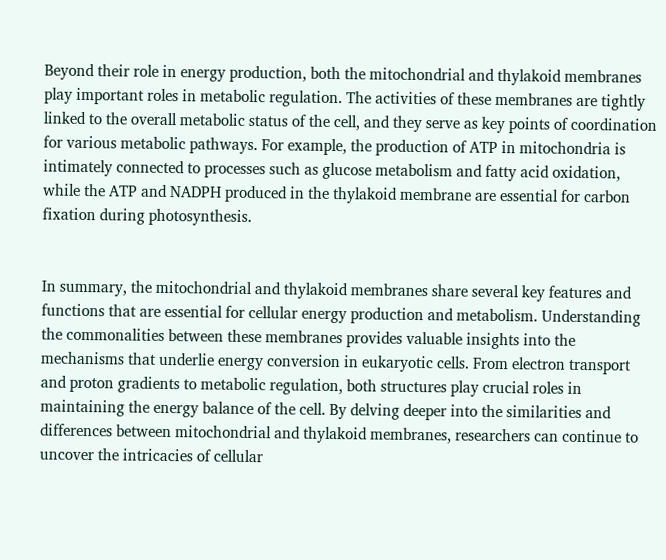Beyond their role in energy production, both the mitochondrial and thylakoid membranes play important roles in metabolic regulation. The activities of these membranes are tightly linked to the overall metabolic status of the cell, and they serve as key points of coordination for various metabolic pathways. For example, the production of ATP in mitochondria is intimately connected to processes such as glucose metabolism and fatty acid oxidation, while the ATP and NADPH produced in the thylakoid membrane are essential for carbon fixation during photosynthesis.


In summary, the mitochondrial and thylakoid membranes share several key features and functions that are essential for cellular energy production and metabolism. Understanding the commonalities between these membranes provides valuable insights into the mechanisms that underlie energy conversion in eukaryotic cells. From electron transport and proton gradients to metabolic regulation, both structures play crucial roles in maintaining the energy balance of the cell. By delving deeper into the similarities and differences between mitochondrial and thylakoid membranes, researchers can continue to uncover the intricacies of cellular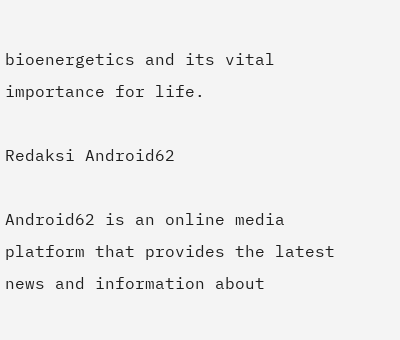bioenergetics and its vital importance for life.

Redaksi Android62

Android62 is an online media platform that provides the latest news and information about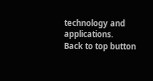technology and applications.
Back to top button